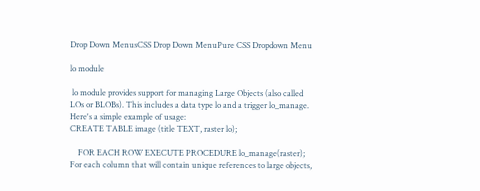Drop Down MenusCSS Drop Down MenuPure CSS Dropdown Menu

lo module

 lo module provides support for managing Large Objects (also called LOs or BLOBs). This includes a data type lo and a trigger lo_manage.
Here's a simple example of usage:
CREATE TABLE image (title TEXT, raster lo);

    FOR EACH ROW EXECUTE PROCEDURE lo_manage(raster);
For each column that will contain unique references to large objects,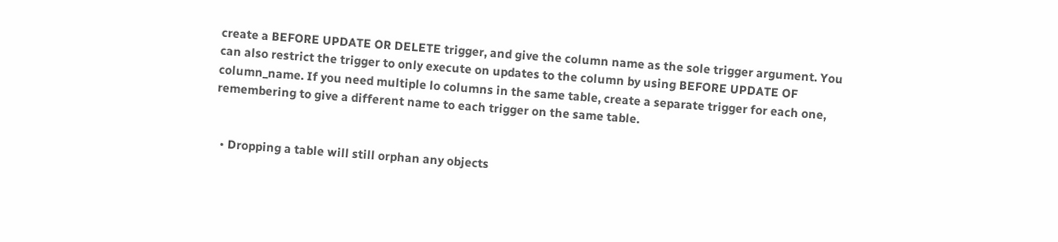create a BEFORE UPDATE OR DELETE trigger, and give the column name as the sole trigger argument. You can also restrict the trigger to only execute on updates to the column by using BEFORE UPDATE OF column_name. If you need multiple lo columns in the same table, create a separate trigger for each one, remembering to give a different name to each trigger on the same table.


  • Dropping a table will still orphan any objects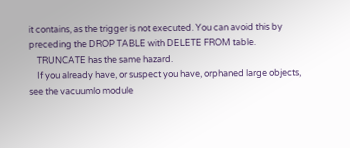it contains, as the trigger is not executed. You can avoid this by preceding the DROP TABLE with DELETE FROM table.
    TRUNCATE has the same hazard.
    If you already have, or suspect you have, orphaned large objects, see the vacuumlo module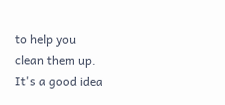to help you clean them up. It's a good idea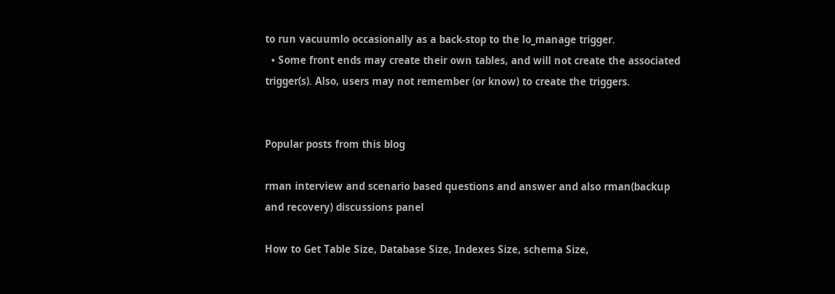to run vacuumlo occasionally as a back-stop to the lo_manage trigger.
  • Some front ends may create their own tables, and will not create the associated trigger(s). Also, users may not remember (or know) to create the triggers.


Popular posts from this blog

rman interview and scenario based questions and answer and also rman(backup and recovery) discussions panel

How to Get Table Size, Database Size, Indexes Size, schema Size,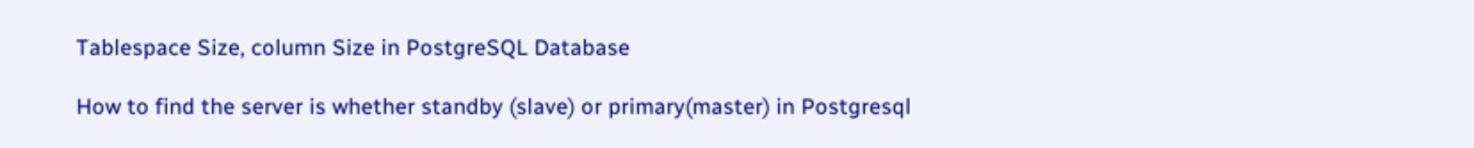Tablespace Size, column Size in PostgreSQL Database

How to find the server is whether standby (slave) or primary(master) in Postgresql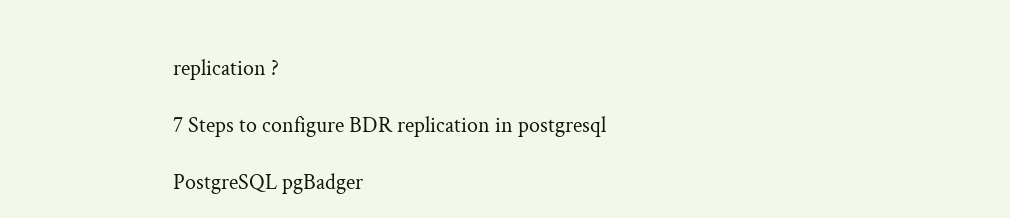replication ?

7 Steps to configure BDR replication in postgresql

PostgreSQL pgBadger